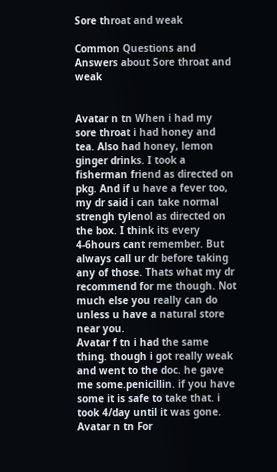Sore throat and weak

Common Questions and Answers about Sore throat and weak


Avatar n tn When i had my sore throat i had honey and tea. Also had honey, lemon ginger drinks. I took a fisherman friend as directed on pkg. And if u have a fever too, my dr said i can take normal strengh tylenol as directed on the box. I think its every 4-6hours cant remember. But always call ur dr before taking any of those. Thats what my dr recommend for me though. Not much else you really can do unless u have a natural store near you.
Avatar f tn i had the same thing. though i got really weak and went to the doc. he gave me some.penicillin. if you have some it is safe to take that. i took 4/day until it was gone.
Avatar n tn For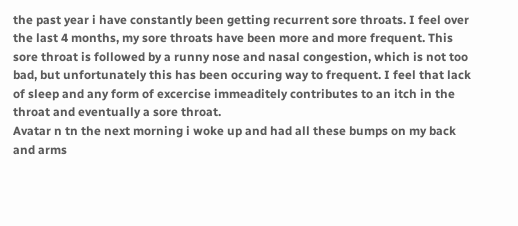the past year i have constantly been getting recurrent sore throats. I feel over the last 4 months, my sore throats have been more and more frequent. This sore throat is followed by a runny nose and nasal congestion, which is not too bad, but unfortunately this has been occuring way to frequent. I feel that lack of sleep and any form of excercise immeaditely contributes to an itch in the throat and eventually a sore throat.
Avatar n tn the next morning i woke up and had all these bumps on my back and arms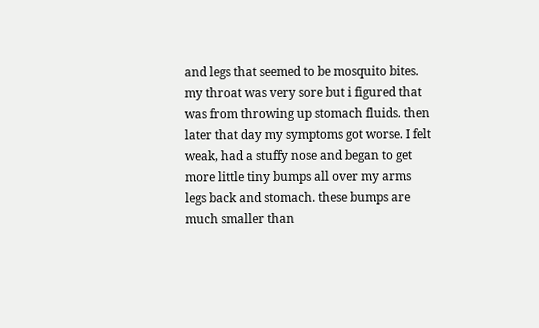and legs that seemed to be mosquito bites. my throat was very sore but i figured that was from throwing up stomach fluids. then later that day my symptoms got worse. I felt weak, had a stuffy nose and began to get more little tiny bumps all over my arms legs back and stomach. these bumps are much smaller than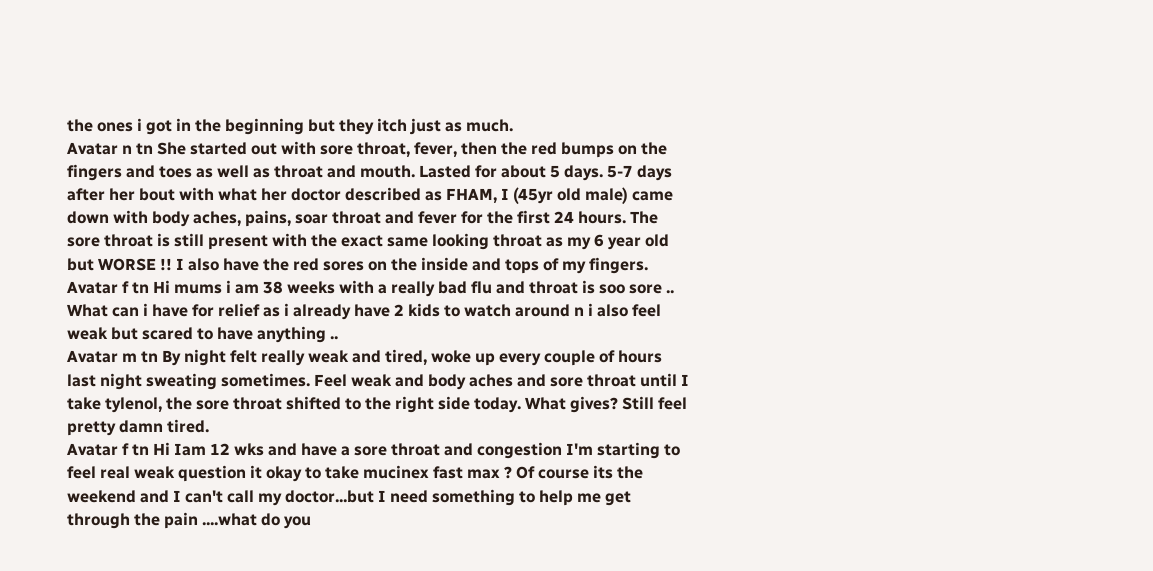the ones i got in the beginning but they itch just as much.
Avatar n tn She started out with sore throat, fever, then the red bumps on the fingers and toes as well as throat and mouth. Lasted for about 5 days. 5-7 days after her bout with what her doctor described as FHAM, I (45yr old male) came down with body aches, pains, soar throat and fever for the first 24 hours. The sore throat is still present with the exact same looking throat as my 6 year old but WORSE !! I also have the red sores on the inside and tops of my fingers.
Avatar f tn Hi mums i am 38 weeks with a really bad flu and throat is soo sore .. What can i have for relief as i already have 2 kids to watch around n i also feel weak but scared to have anything ..
Avatar m tn By night felt really weak and tired, woke up every couple of hours last night sweating sometimes. Feel weak and body aches and sore throat until I take tylenol, the sore throat shifted to the right side today. What gives? Still feel pretty damn tired.
Avatar f tn Hi Iam 12 wks and have a sore throat and congestion I'm starting to feel real weak question it okay to take mucinex fast max ? Of course its the weekend and I can't call my doctor...but I need something to help me get through the pain ....what do you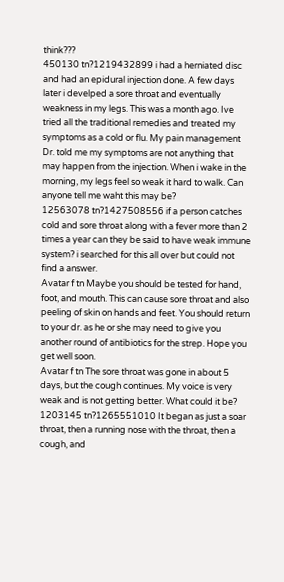think???
450130 tn?1219432899 i had a herniated disc and had an epidural injection done. A few days later i develped a sore throat and eventually weakness in my legs. This was a month ago. Ive tried all the traditional remedies and treated my symptoms as a cold or flu. My pain management Dr. told me my symptoms are not anything that may happen from the injection. When i wake in the morning, my legs feel so weak it hard to walk. Can anyone tell me waht this may be?
12563078 tn?1427508556 if a person catches cold and sore throat along with a fever more than 2 times a year can they be said to have weak immune system? i searched for this all over but could not find a answer.
Avatar f tn Maybe you should be tested for hand, foot, and mouth. This can cause sore throat and also peeling of skin on hands and feet. You should return to your dr. as he or she may need to give you another round of antibiotics for the strep. Hope you get well soon.
Avatar f tn The sore throat was gone in about 5 days, but the cough continues. My voice is very weak and is not getting better. What could it be?
1203145 tn?1265551010 It began as just a soar throat, then a running nose with the throat, then a cough, and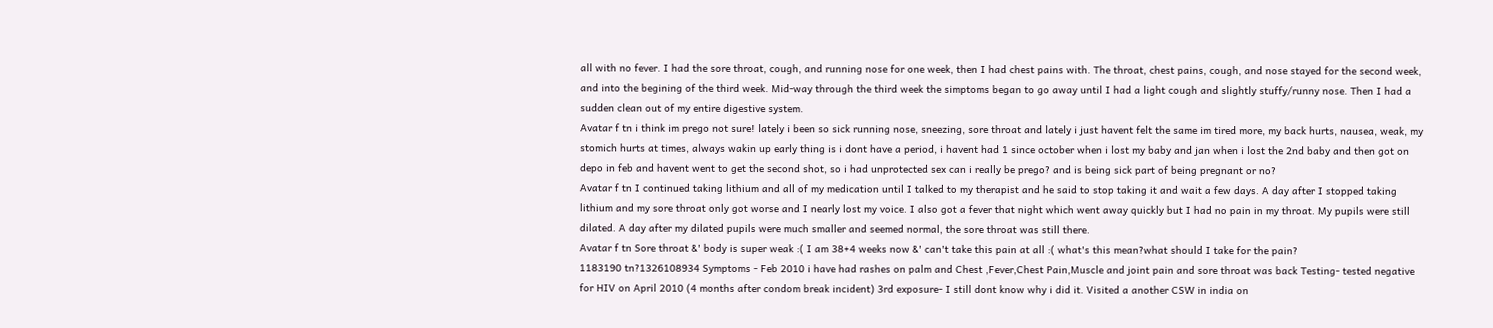all with no fever. I had the sore throat, cough, and running nose for one week, then I had chest pains with. The throat, chest pains, cough, and nose stayed for the second week, and into the begining of the third week. Mid-way through the third week the simptoms began to go away until I had a light cough and slightly stuffy/runny nose. Then I had a sudden clean out of my entire digestive system.
Avatar f tn i think im prego not sure! lately i been so sick running nose, sneezing, sore throat and lately i just havent felt the same im tired more, my back hurts, nausea, weak, my stomich hurts at times, always wakin up early thing is i dont have a period, i havent had 1 since october when i lost my baby and jan when i lost the 2nd baby and then got on depo in feb and havent went to get the second shot, so i had unprotected sex can i really be prego? and is being sick part of being pregnant or no?
Avatar f tn I continued taking lithium and all of my medication until I talked to my therapist and he said to stop taking it and wait a few days. A day after I stopped taking lithium and my sore throat only got worse and I nearly lost my voice. I also got a fever that night which went away quickly but I had no pain in my throat. My pupils were still dilated. A day after my dilated pupils were much smaller and seemed normal, the sore throat was still there.
Avatar f tn Sore throat &' body is super weak :( I am 38+4 weeks now &' can't take this pain at all :( what's this mean?what should I take for the pain?
1183190 tn?1326108934 Symptoms - Feb 2010 i have had rashes on palm and Chest ,Fever,Chest Pain,Muscle and joint pain and sore throat was back Testing- tested negative for HIV on April 2010 (4 months after condom break incident) 3rd exposure- I still dont know why i did it. Visited a another CSW in india on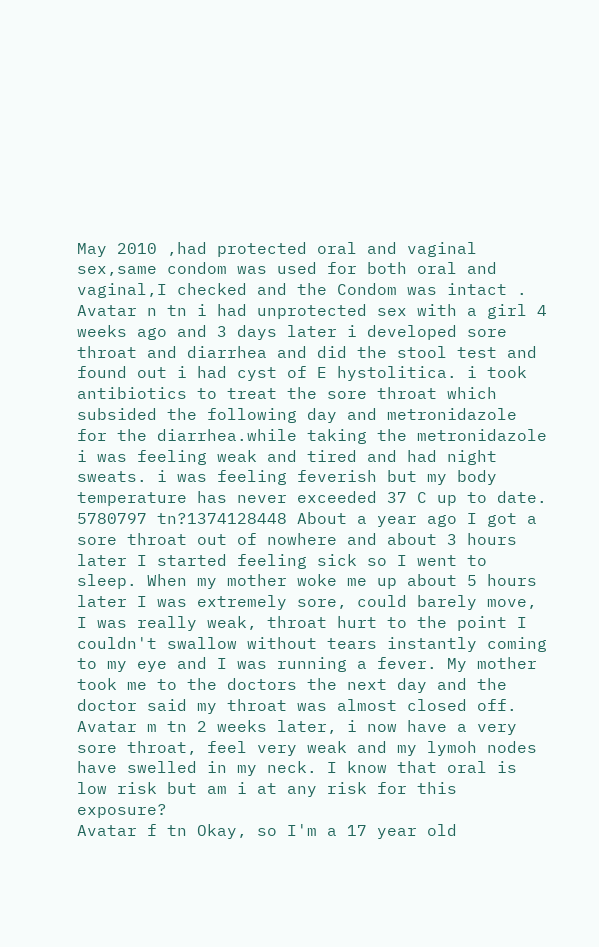May 2010 ,had protected oral and vaginal sex,same condom was used for both oral and vaginal,I checked and the Condom was intact .
Avatar n tn i had unprotected sex with a girl 4 weeks ago and 3 days later i developed sore throat and diarrhea and did the stool test and found out i had cyst of E hystolitica. i took antibiotics to treat the sore throat which subsided the following day and metronidazole for the diarrhea.while taking the metronidazole i was feeling weak and tired and had night sweats. i was feeling feverish but my body temperature has never exceeded 37 C up to date.
5780797 tn?1374128448 About a year ago I got a sore throat out of nowhere and about 3 hours later I started feeling sick so I went to sleep. When my mother woke me up about 5 hours later I was extremely sore, could barely move, I was really weak, throat hurt to the point I couldn't swallow without tears instantly coming to my eye and I was running a fever. My mother took me to the doctors the next day and the doctor said my throat was almost closed off.
Avatar m tn 2 weeks later, i now have a very sore throat, feel very weak and my lymoh nodes have swelled in my neck. I know that oral is low risk but am i at any risk for this exposure?
Avatar f tn Okay, so I'm a 17 year old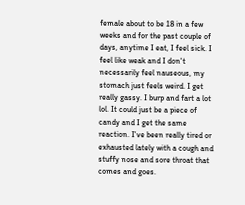female about to be 18 in a few weeks and for the past couple of days, anytime I eat, I feel sick. I feel like weak and I don't necessarily feel nauseous, my stomach just feels weird. I get really gassy. I burp and fart a lot lol. It could just be a piece of candy and I get the same reaction. I've been really tired or exhausted lately with a cough and stuffy nose and sore throat that comes and goes.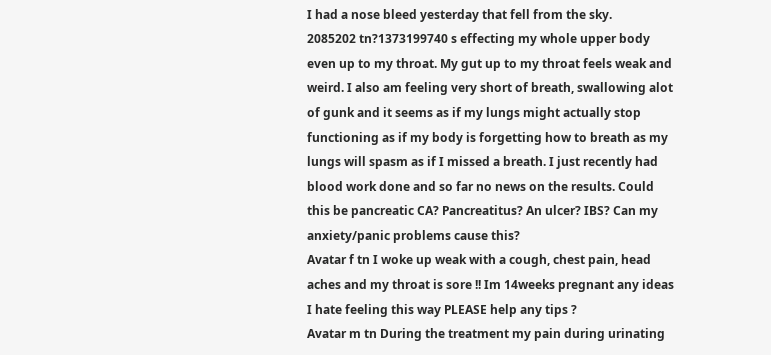I had a nose bleed yesterday that fell from the sky.
2085202 tn?1373199740 s effecting my whole upper body even up to my throat. My gut up to my throat feels weak and weird. I also am feeling very short of breath, swallowing alot of gunk and it seems as if my lungs might actually stop functioning as if my body is forgetting how to breath as my lungs will spasm as if I missed a breath. I just recently had blood work done and so far no news on the results. Could this be pancreatic CA? Pancreatitus? An ulcer? IBS? Can my anxiety/panic problems cause this?
Avatar f tn I woke up weak with a cough, chest pain, head aches and my throat is sore !! Im 14weeks pregnant any ideas I hate feeling this way PLEASE help any tips ?
Avatar m tn During the treatment my pain during urinating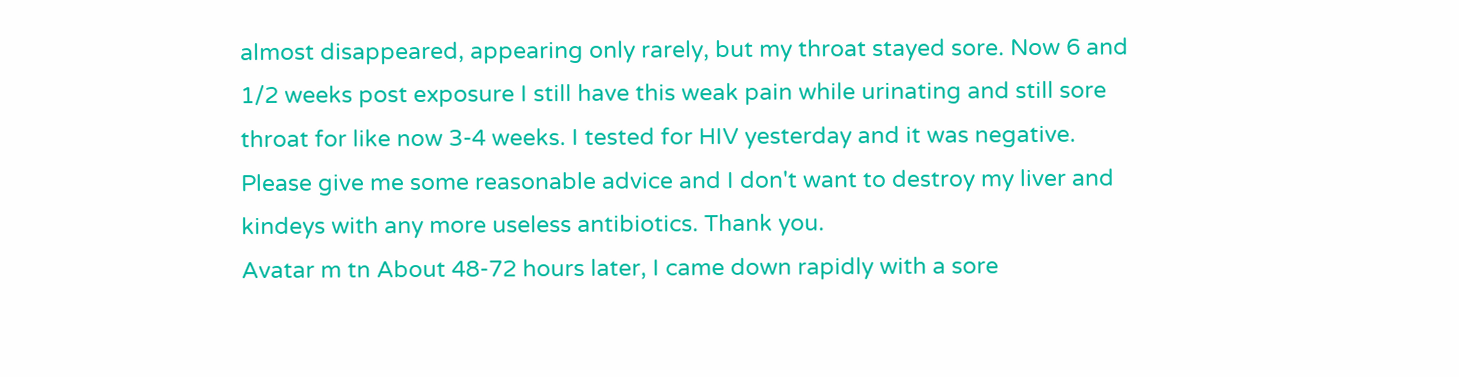almost disappeared, appearing only rarely, but my throat stayed sore. Now 6 and 1/2 weeks post exposure I still have this weak pain while urinating and still sore throat for like now 3-4 weeks. I tested for HIV yesterday and it was negative. Please give me some reasonable advice and I don't want to destroy my liver and kindeys with any more useless antibiotics. Thank you.
Avatar m tn About 48-72 hours later, I came down rapidly with a sore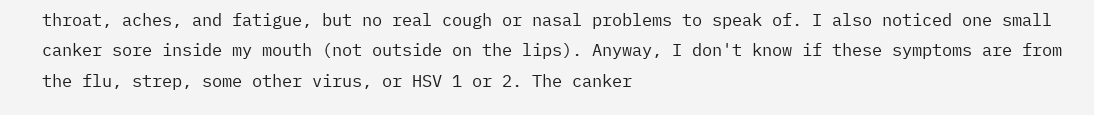throat, aches, and fatigue, but no real cough or nasal problems to speak of. I also noticed one small canker sore inside my mouth (not outside on the lips). Anyway, I don't know if these symptoms are from the flu, strep, some other virus, or HSV 1 or 2. The canker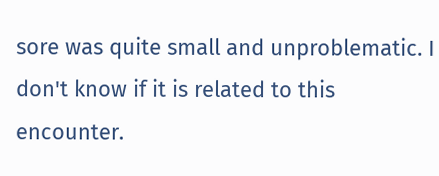sore was quite small and unproblematic. I don't know if it is related to this encounter.